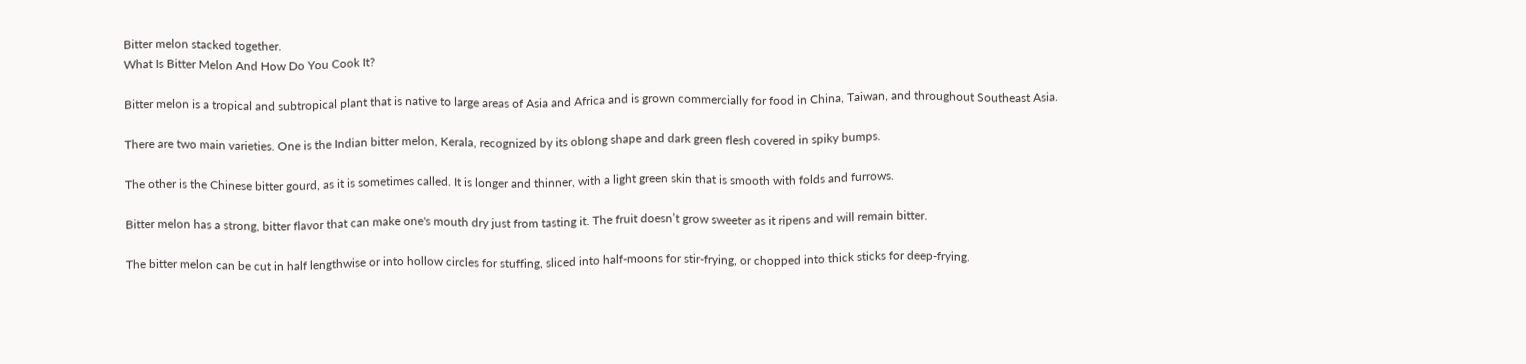Bitter melon stacked together.
What Is Bitter Melon And How Do You Cook It?

Bitter melon is a tropical and subtropical plant that is native to large areas of Asia and Africa and is grown commercially for food in China, Taiwan, and throughout Southeast Asia.

There are two main varieties. One is the Indian bitter melon, Kerala, recognized by its oblong shape and dark green flesh covered in spiky bumps.

The other is the Chinese bitter gourd, as it is sometimes called. It is longer and thinner, with a light green skin that is smooth with folds and furrows.

Bitter melon has a strong, bitter flavor that can make one's mouth dry just from tasting it. The fruit doesn’t grow sweeter as it ripens and will remain bitter.

The bitter melon can be cut in half lengthwise or into hollow circles for stuffing, sliced into half-moons for stir-frying, or chopped into thick sticks for deep-frying.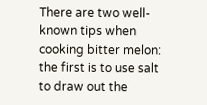There are two well-known tips when cooking bitter melon: the first is to use salt to draw out the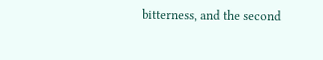bitterness, and the second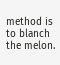method is to blanch the melon.